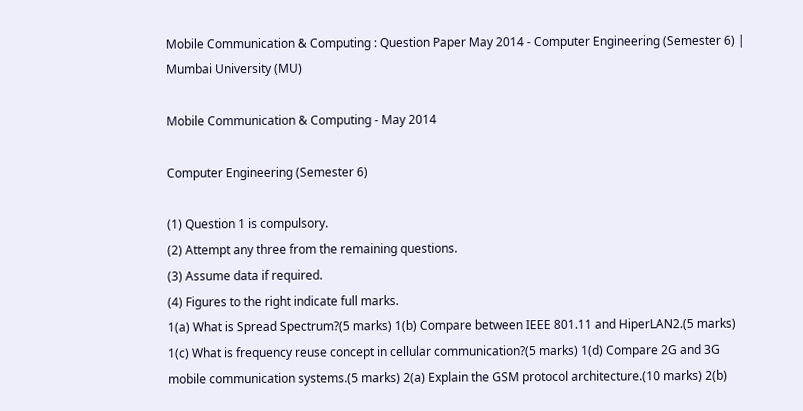Mobile Communication & Computing : Question Paper May 2014 - Computer Engineering (Semester 6) | Mumbai University (MU)

Mobile Communication & Computing - May 2014

Computer Engineering (Semester 6)

(1) Question 1 is compulsory.
(2) Attempt any three from the remaining questions.
(3) Assume data if required.
(4) Figures to the right indicate full marks.
1(a) What is Spread Spectrum?(5 marks) 1(b) Compare between IEEE 801.11 and HiperLAN2.(5 marks) 1(c) What is frequency reuse concept in cellular communication?(5 marks) 1(d) Compare 2G and 3G mobile communication systems.(5 marks) 2(a) Explain the GSM protocol architecture.(10 marks) 2(b)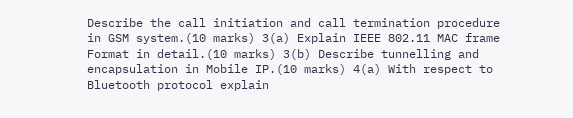Describe the call initiation and call termination procedure in GSM system.(10 marks) 3(a) Explain IEEE 802.11 MAC frame Format in detail.(10 marks) 3(b) Describe tunnelling and encapsulation in Mobile IP.(10 marks) 4(a) With respect to Bluetooth protocol explain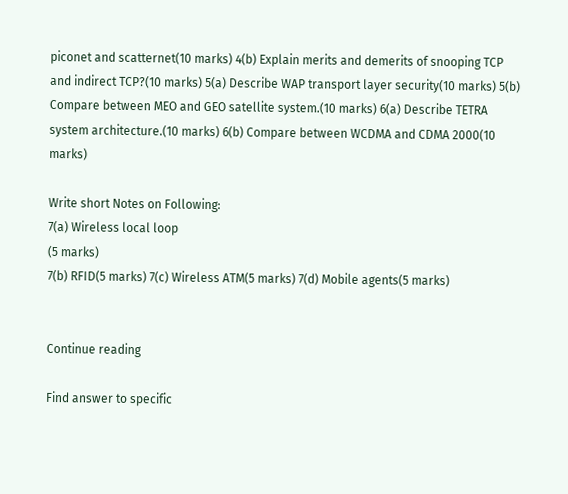piconet and scatternet(10 marks) 4(b) Explain merits and demerits of snooping TCP and indirect TCP?(10 marks) 5(a) Describe WAP transport layer security(10 marks) 5(b) Compare between MEO and GEO satellite system.(10 marks) 6(a) Describe TETRA system architecture.(10 marks) 6(b) Compare between WCDMA and CDMA 2000(10 marks)

Write short Notes on Following:
7(a) Wireless local loop
(5 marks)
7(b) RFID(5 marks) 7(c) Wireless ATM(5 marks) 7(d) Mobile agents(5 marks)


Continue reading

Find answer to specific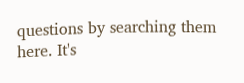questions by searching them here. It's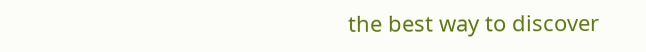the best way to discover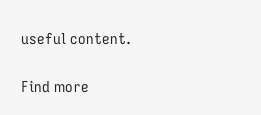useful content.

Find more